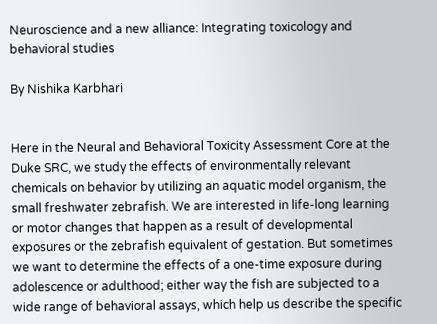Neuroscience and a new alliance: Integrating toxicology and behavioral studies

By Nishika Karbhari


Here in the Neural and Behavioral Toxicity Assessment Core at the Duke SRC, we study the effects of environmentally relevant chemicals on behavior by utilizing an aquatic model organism, the small freshwater zebrafish. We are interested in life-long learning or motor changes that happen as a result of developmental exposures or the zebrafish equivalent of gestation. But sometimes we want to determine the effects of a one-time exposure during adolescence or adulthood; either way the fish are subjected to a wide range of behavioral assays, which help us describe the specific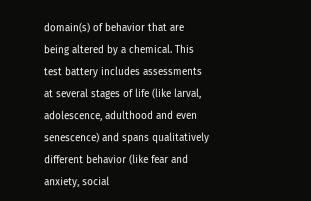domain(s) of behavior that are being altered by a chemical. This test battery includes assessments at several stages of life (like larval, adolescence, adulthood and even senescence) and spans qualitatively different behavior (like fear and anxiety, social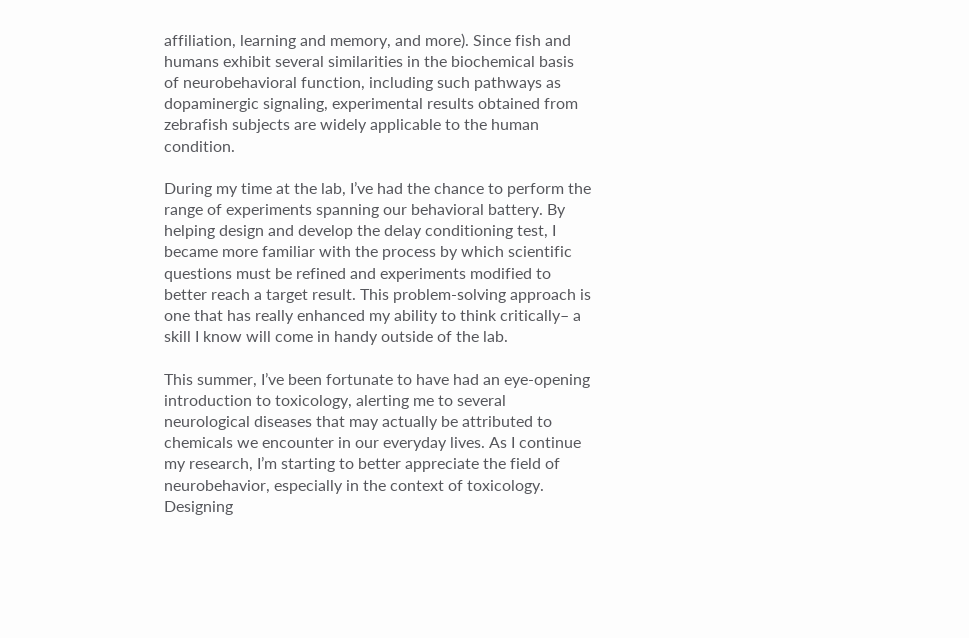affiliation, learning and memory, and more). Since fish and humans exhibit several similarities in the biochemical basis of neurobehavioral function, including such pathways as dopaminergic signaling, experimental results obtained from zebrafish subjects are widely applicable to the human condition.

During my time at the lab, I’ve had the chance to perform the range of experiments spanning our behavioral battery. By helping design and develop the delay conditioning test, I became more familiar with the process by which scientific questions must be refined and experiments modified to better reach a target result. This problem-solving approach is one that has really enhanced my ability to think critically– a skill I know will come in handy outside of the lab.

This summer, I’ve been fortunate to have had an eye-opening introduction to toxicology, alerting me to several neurological diseases that may actually be attributed to chemicals we encounter in our everyday lives. As I continue my research, I’m starting to better appreciate the field of neurobehavior, especially in the context of toxicology. Designing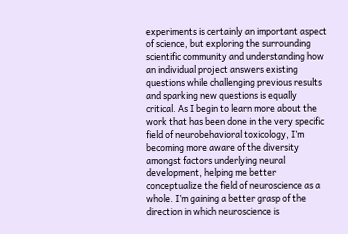experiments is certainly an important aspect of science, but exploring the surrounding scientific community and understanding how an individual project answers existing questions while challenging previous results and sparking new questions is equally critical. As I begin to learn more about the work that has been done in the very specific field of neurobehavioral toxicology, I’m becoming more aware of the diversity amongst factors underlying neural development, helping me better conceptualize the field of neuroscience as a whole. I’m gaining a better grasp of the direction in which neuroscience is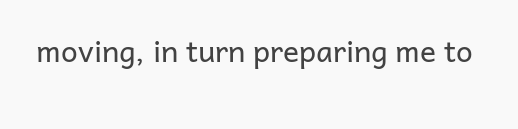moving, in turn preparing me to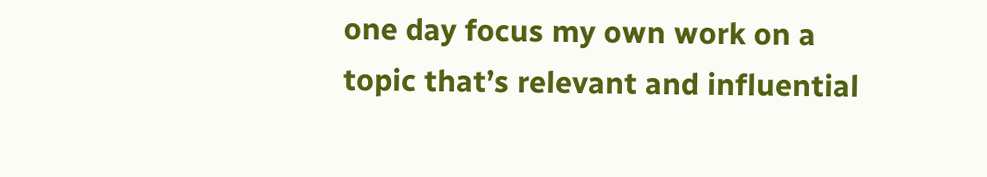one day focus my own work on a topic that’s relevant and influential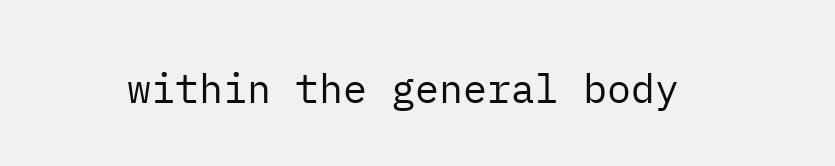within the general body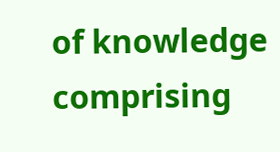of knowledge comprising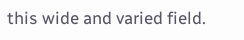this wide and varied field.